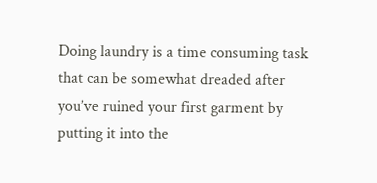Doing laundry is a time consuming task that can be somewhat dreaded after you’ve ruined your first garment by putting it into the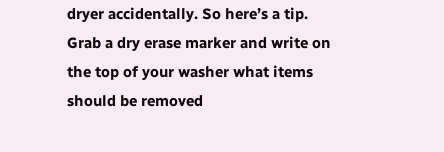dryer accidentally. So here’s a tip. Grab a dry erase marker and write on the top of your washer what items should be removed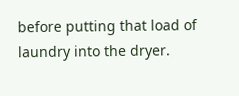before putting that load of laundry into the dryer.